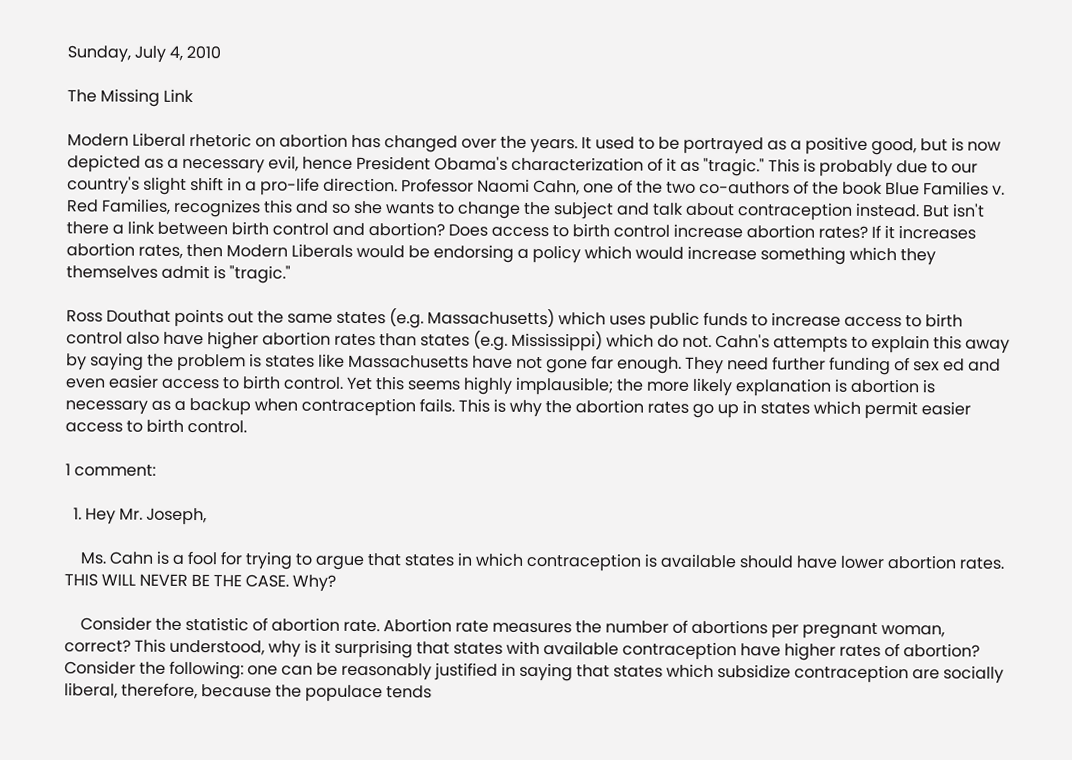Sunday, July 4, 2010

The Missing Link

Modern Liberal rhetoric on abortion has changed over the years. It used to be portrayed as a positive good, but is now depicted as a necessary evil, hence President Obama's characterization of it as "tragic." This is probably due to our country's slight shift in a pro-life direction. Professor Naomi Cahn, one of the two co-authors of the book Blue Families v. Red Families, recognizes this and so she wants to change the subject and talk about contraception instead. But isn't there a link between birth control and abortion? Does access to birth control increase abortion rates? If it increases abortion rates, then Modern Liberals would be endorsing a policy which would increase something which they themselves admit is "tragic."

Ross Douthat points out the same states (e.g. Massachusetts) which uses public funds to increase access to birth control also have higher abortion rates than states (e.g. Mississippi) which do not. Cahn's attempts to explain this away by saying the problem is states like Massachusetts have not gone far enough. They need further funding of sex ed and even easier access to birth control. Yet this seems highly implausible; the more likely explanation is abortion is necessary as a backup when contraception fails. This is why the abortion rates go up in states which permit easier access to birth control.

1 comment:

  1. Hey Mr. Joseph,

    Ms. Cahn is a fool for trying to argue that states in which contraception is available should have lower abortion rates. THIS WILL NEVER BE THE CASE. Why?

    Consider the statistic of abortion rate. Abortion rate measures the number of abortions per pregnant woman, correct? This understood, why is it surprising that states with available contraception have higher rates of abortion? Consider the following: one can be reasonably justified in saying that states which subsidize contraception are socially liberal, therefore, because the populace tends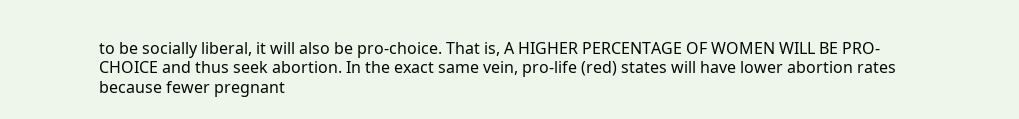to be socially liberal, it will also be pro-choice. That is, A HIGHER PERCENTAGE OF WOMEN WILL BE PRO-CHOICE and thus seek abortion. In the exact same vein, pro-life (red) states will have lower abortion rates because fewer pregnant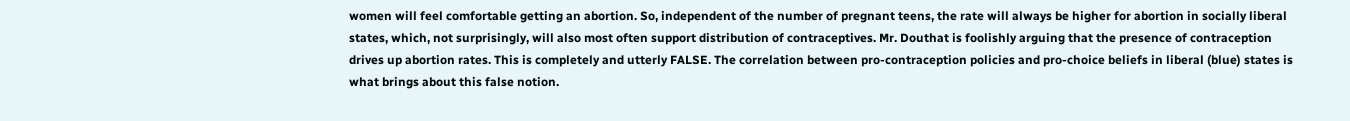women will feel comfortable getting an abortion. So, independent of the number of pregnant teens, the rate will always be higher for abortion in socially liberal states, which, not surprisingly, will also most often support distribution of contraceptives. Mr. Douthat is foolishly arguing that the presence of contraception drives up abortion rates. This is completely and utterly FALSE. The correlation between pro-contraception policies and pro-choice beliefs in liberal (blue) states is what brings about this false notion.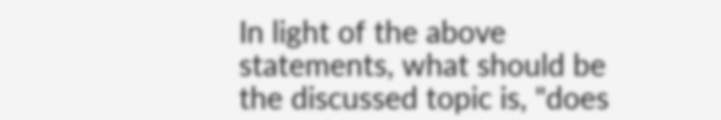In light of the above statements, what should be the discussed topic is, "does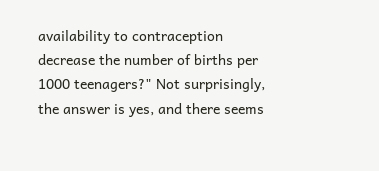availability to contraception decrease the number of births per 1000 teenagers?" Not surprisingly, the answer is yes, and there seems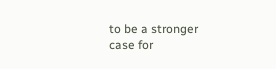to be a stronger case for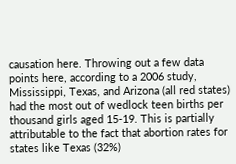causation here. Throwing out a few data points here, according to a 2006 study, Mississippi, Texas, and Arizona (all red states) had the most out of wedlock teen births per thousand girls aged 15-19. This is partially attributable to the fact that abortion rates for states like Texas (32%)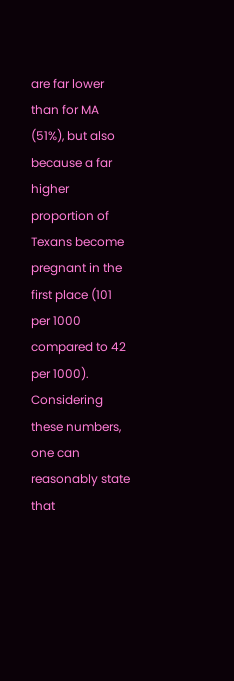are far lower than for MA (51%), but also because a far higher proportion of Texans become pregnant in the first place (101 per 1000 compared to 42 per 1000). Considering these numbers, one can reasonably state that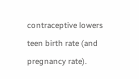contraceptive lowers teen birth rate (and pregnancy rate).